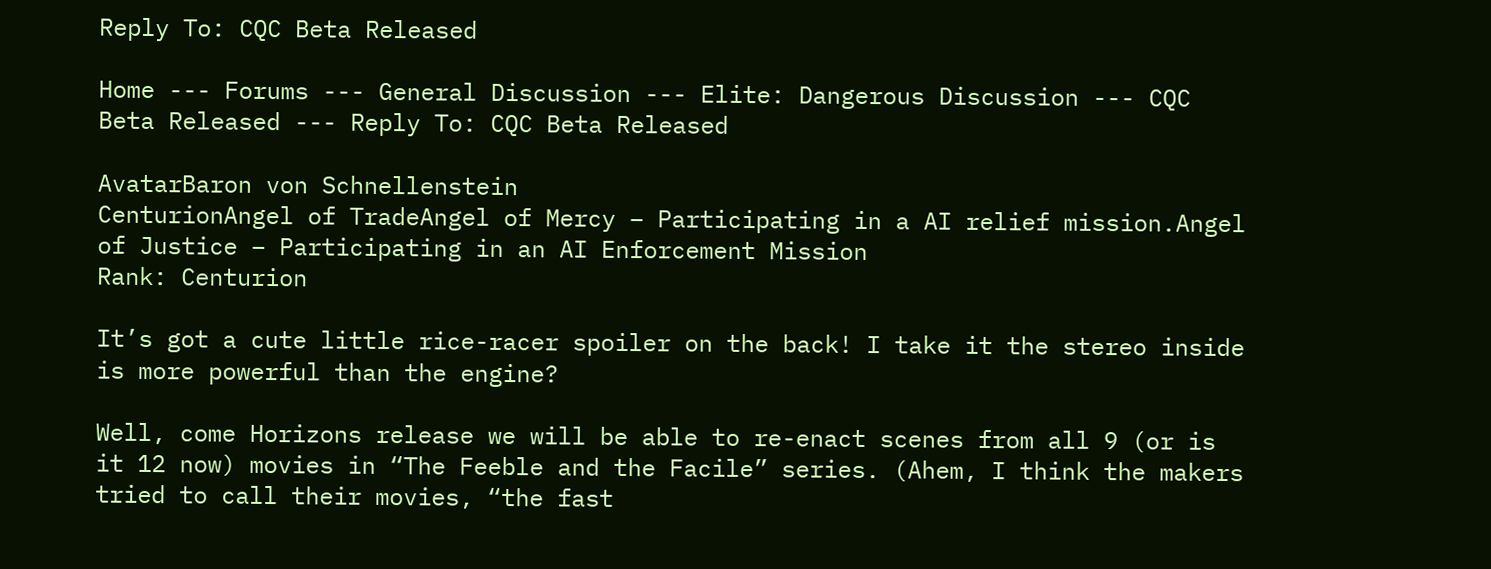Reply To: CQC Beta Released

Home --- Forums --- General Discussion --- Elite: Dangerous Discussion --- CQC Beta Released --- Reply To: CQC Beta Released

AvatarBaron von Schnellenstein
CenturionAngel of TradeAngel of Mercy – Participating in a AI relief mission.Angel of Justice – Participating in an AI Enforcement Mission
Rank: Centurion

It’s got a cute little rice-racer spoiler on the back! I take it the stereo inside is more powerful than the engine?

Well, come Horizons release we will be able to re-enact scenes from all 9 (or is it 12 now) movies in “The Feeble and the Facile” series. (Ahem, I think the makers tried to call their movies, “the fast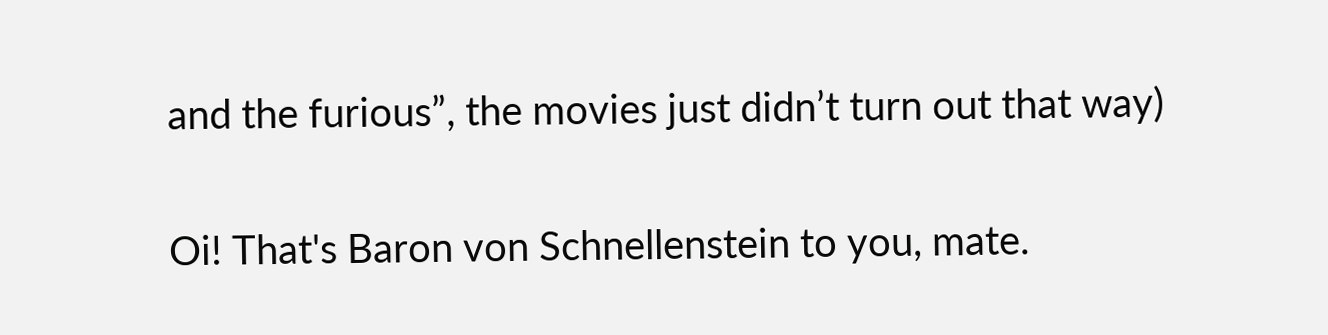and the furious”, the movies just didn’t turn out that way)

Oi! That's Baron von Schnellenstein to you, mate.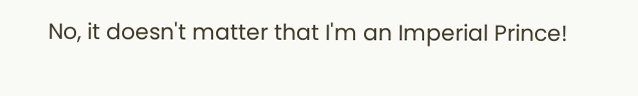No, it doesn't matter that I'm an Imperial Prince!